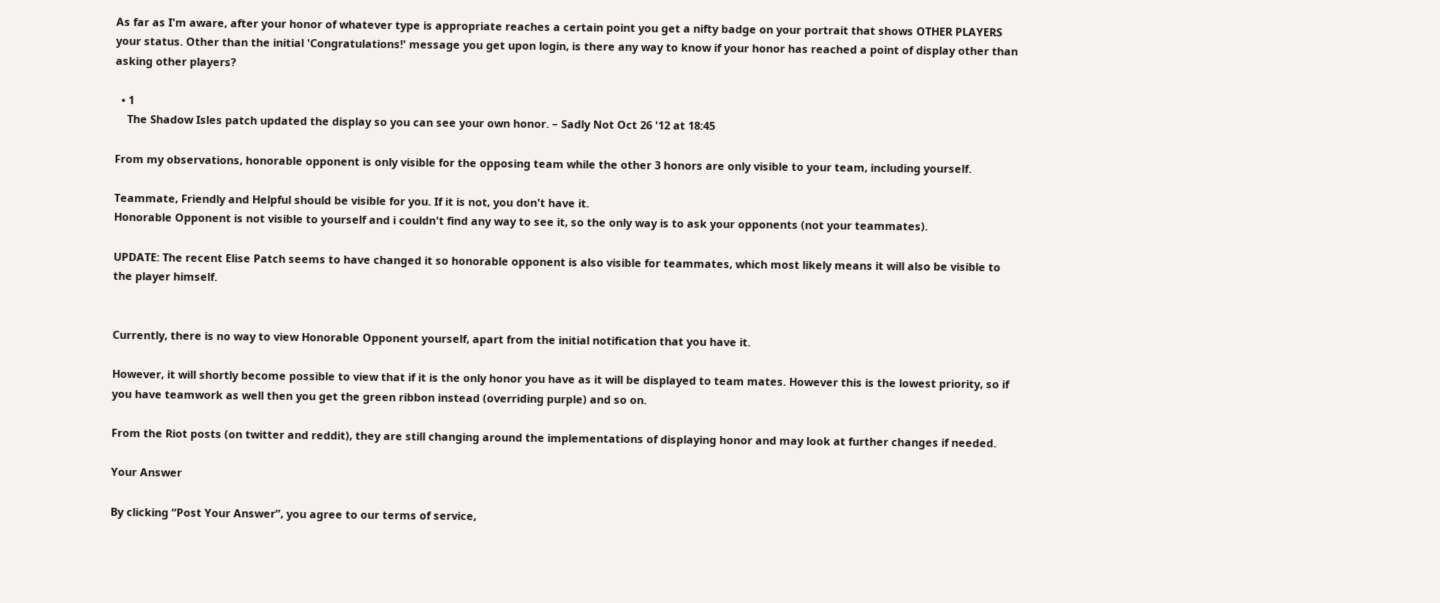As far as I'm aware, after your honor of whatever type is appropriate reaches a certain point you get a nifty badge on your portrait that shows OTHER PLAYERS your status. Other than the initial 'Congratulations!' message you get upon login, is there any way to know if your honor has reached a point of display other than asking other players?

  • 1
    The Shadow Isles patch updated the display so you can see your own honor. – Sadly Not Oct 26 '12 at 18:45

From my observations, honorable opponent is only visible for the opposing team while the other 3 honors are only visible to your team, including yourself.

Teammate, Friendly and Helpful should be visible for you. If it is not, you don't have it.
Honorable Opponent is not visible to yourself and i couldn't find any way to see it, so the only way is to ask your opponents (not your teammates).

UPDATE: The recent Elise Patch seems to have changed it so honorable opponent is also visible for teammates, which most likely means it will also be visible to the player himself.


Currently, there is no way to view Honorable Opponent yourself, apart from the initial notification that you have it.

However, it will shortly become possible to view that if it is the only honor you have as it will be displayed to team mates. However this is the lowest priority, so if you have teamwork as well then you get the green ribbon instead (overriding purple) and so on.

From the Riot posts (on twitter and reddit), they are still changing around the implementations of displaying honor and may look at further changes if needed.

Your Answer

By clicking “Post Your Answer”, you agree to our terms of service,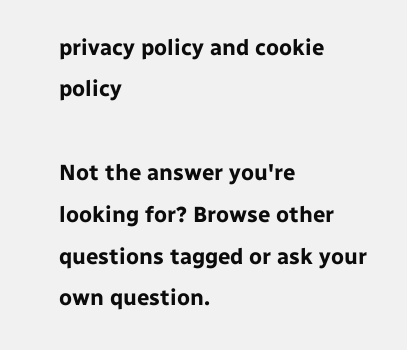privacy policy and cookie policy

Not the answer you're looking for? Browse other questions tagged or ask your own question.